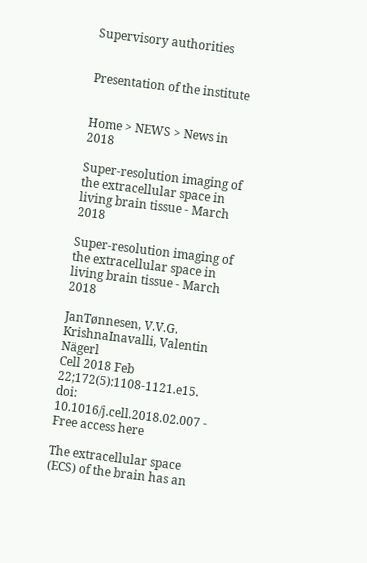Supervisory authorities


Presentation of the institute


Home > NEWS > News in 2018

Super-resolution imaging of the extracellular space in living brain tissue - March 2018

Super-resolution imaging of the extracellular space in living brain tissue - March 2018

JanTønnesen, V.V.G. KrishnaInavalli, Valentin Nägerl
Cell 2018 Feb 22;172(5):1108-1121.e15. doi: 10.1016/j.cell.2018.02.007 - Free access here

The extracellular space (ECS) of the brain has an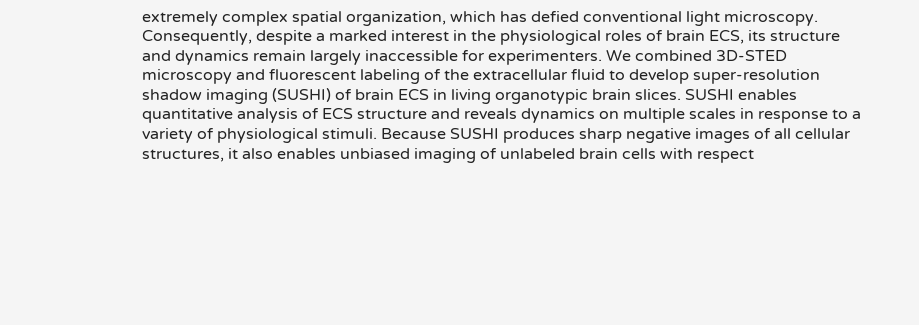extremely complex spatial organization, which has defied conventional light microscopy. Consequently, despite a marked interest in the physiological roles of brain ECS, its structure and dynamics remain largely inaccessible for experimenters. We combined 3D-STED microscopy and fluorescent labeling of the extracellular fluid to develop super-resolution shadow imaging (SUSHI) of brain ECS in living organotypic brain slices. SUSHI enables quantitative analysis of ECS structure and reveals dynamics on multiple scales in response to a variety of physiological stimuli. Because SUSHI produces sharp negative images of all cellular structures, it also enables unbiased imaging of unlabeled brain cells with respect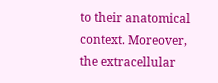to their anatomical context. Moreover, the extracellular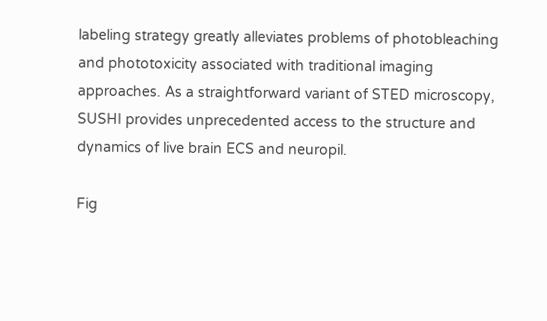labeling strategy greatly alleviates problems of photobleaching and phototoxicity associated with traditional imaging approaches. As a straightforward variant of STED microscopy, SUSHI provides unprecedented access to the structure and dynamics of live brain ECS and neuropil.

Fig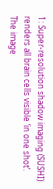1: Super-resolution shadow imaging (SUSHI) renders all brain cells visible ‘in one shot’. The image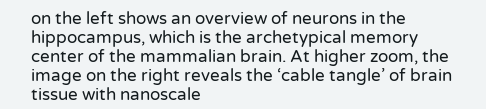on the left shows an overview of neurons in the hippocampus, which is the archetypical memory center of the mammalian brain. At higher zoom, the image on the right reveals the ‘cable tangle’ of brain tissue with nanoscale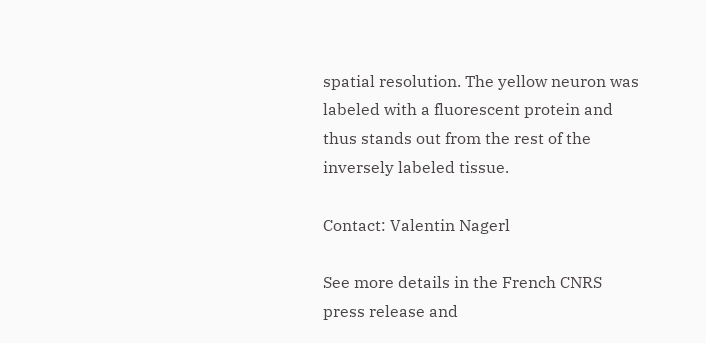spatial resolution. The yellow neuron was labeled with a fluorescent protein and thus stands out from the rest of the inversely labeled tissue.

Contact: Valentin Nagerl

See more details in the French CNRS press release and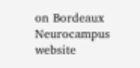on Bordeaux Neurocampus website